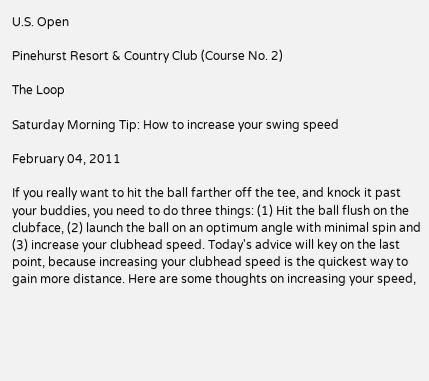U.S. Open

Pinehurst Resort & Country Club (Course No. 2)

The Loop

Saturday Morning Tip: How to increase your swing speed

February 04, 2011

If you really want to hit the ball farther off the tee, and knock it past your buddies, you need to do three things: (1) Hit the ball flush on the clubface, (2) launch the ball on an optimum angle with minimal spin and (3) increase your clubhead speed. Today's advice will key on the last point, because increasing your clubhead speed is the quickest way to gain more distance. Here are some thoughts on increasing your speed,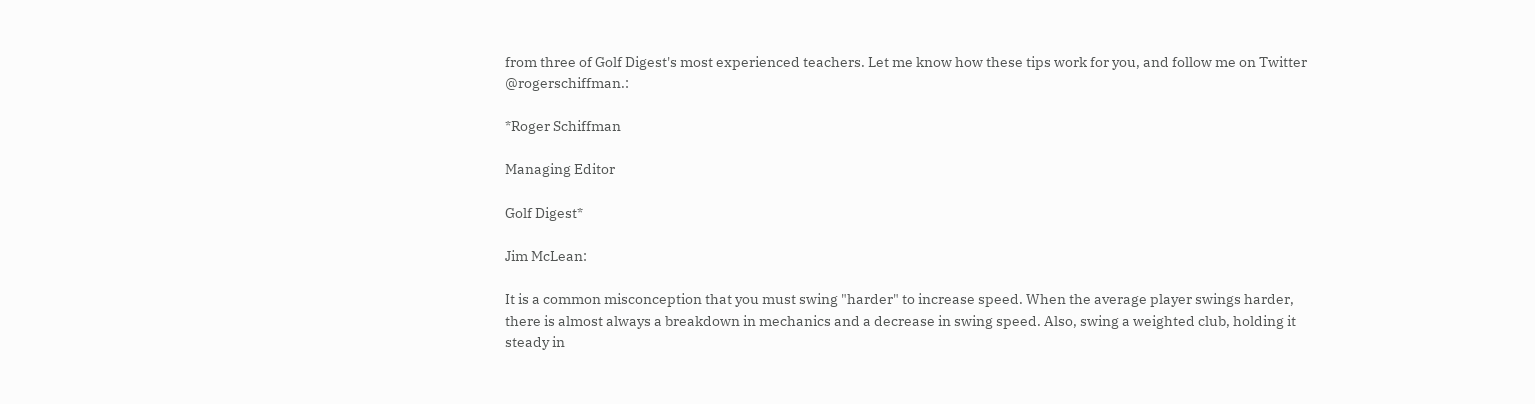from three of Golf Digest's most experienced teachers. Let me know how these tips work for you, and follow me on Twitter @rogerschiffman.:

*Roger Schiffman

Managing Editor

Golf Digest*

Jim McLean:

It is a common misconception that you must swing "harder" to increase speed. When the average player swings harder, there is almost always a breakdown in mechanics and a decrease in swing speed. Also, swing a weighted club, holding it steady in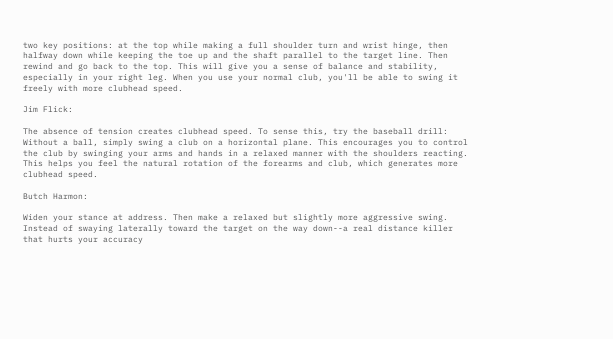two key positions: at the top while making a full shoulder turn and wrist hinge, then halfway down while keeping the toe up and the shaft parallel to the target line. Then rewind and go back to the top. This will give you a sense of balance and stability, especially in your right leg. When you use your normal club, you'll be able to swing it freely with more clubhead speed.

Jim Flick:

The absence of tension creates clubhead speed. To sense this, try the baseball drill: Without a ball, simply swing a club on a horizontal plane. This encourages you to control the club by swinging your arms and hands in a relaxed manner with the shoulders reacting. This helps you feel the natural rotation of the forearms and club, which generates more clubhead speed.

Butch Harmon:

Widen your stance at address. Then make a relaxed but slightly more aggressive swing. Instead of swaying laterally toward the target on the way down--a real distance killer that hurts your accuracy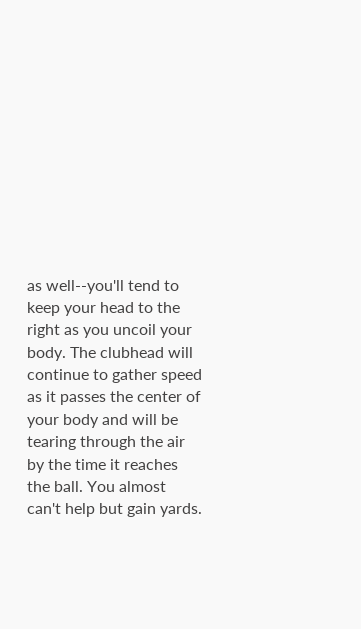as well--you'll tend to keep your head to the right as you uncoil your body. The clubhead will continue to gather speed as it passes the center of your body and will be tearing through the air by the time it reaches the ball. You almost can't help but gain yards.